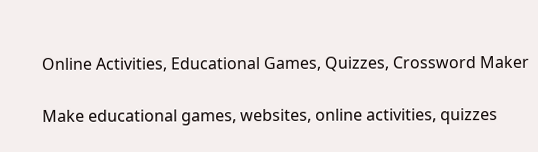Online Activities, Educational Games, Quizzes, Crossword Maker

Make educational games, websites, online activities, quizzes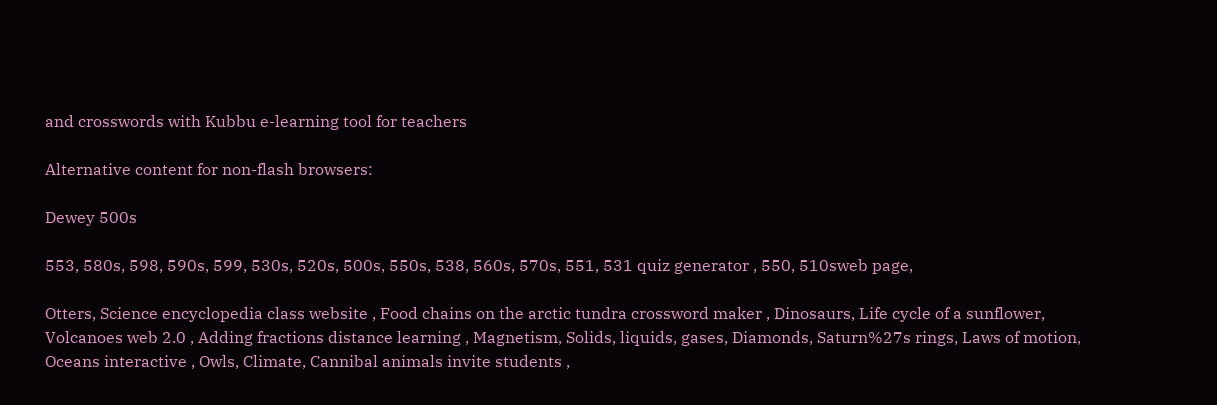and crosswords with Kubbu e-learning tool for teachers

Alternative content for non-flash browsers:

Dewey 500s

553, 580s, 598, 590s, 599, 530s, 520s, 500s, 550s, 538, 560s, 570s, 551, 531 quiz generator , 550, 510sweb page,

Otters, Science encyclopedia class website , Food chains on the arctic tundra crossword maker , Dinosaurs, Life cycle of a sunflower, Volcanoes web 2.0 , Adding fractions distance learning , Magnetism, Solids, liquids, gases, Diamonds, Saturn%27s rings, Laws of motion, Oceans interactive , Owls, Climate, Cannibal animals invite students ,